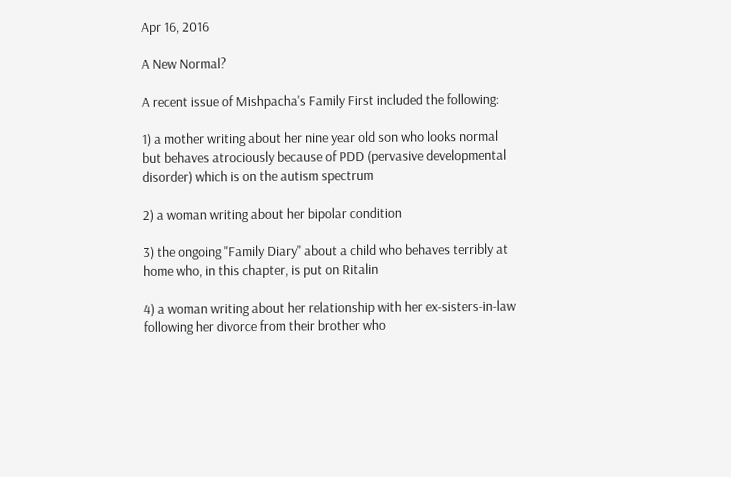Apr 16, 2016

A New Normal?

A recent issue of Mishpacha's Family First included the following:

1) a mother writing about her nine year old son who looks normal but behaves atrociously because of PDD (pervasive developmental disorder) which is on the autism spectrum

2) a woman writing about her bipolar condition

3) the ongoing "Family Diary" about a child who behaves terribly at home who, in this chapter, is put on Ritalin

4) a woman writing about her relationship with her ex-sisters-in-law following her divorce from their brother who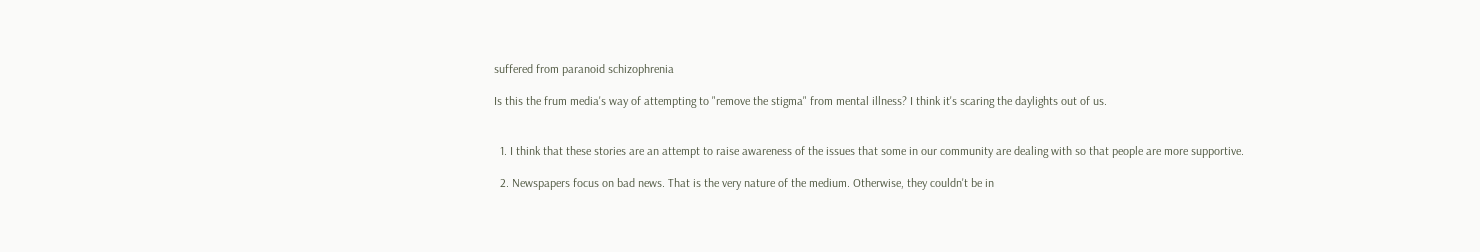suffered from paranoid schizophrenia

Is this the frum media's way of attempting to "remove the stigma" from mental illness? I think it's scaring the daylights out of us.


  1. I think that these stories are an attempt to raise awareness of the issues that some in our community are dealing with so that people are more supportive.

  2. Newspapers focus on bad news. That is the very nature of the medium. Otherwise, they couldn't be in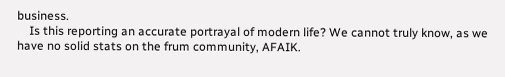business.
    Is this reporting an accurate portrayal of modern life? We cannot truly know, as we have no solid stats on the frum community, AFAIK.